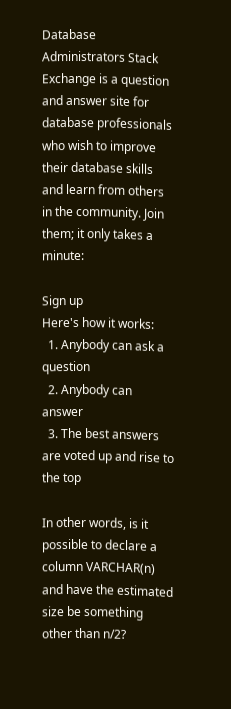Database Administrators Stack Exchange is a question and answer site for database professionals who wish to improve their database skills and learn from others in the community. Join them; it only takes a minute:

Sign up
Here's how it works:
  1. Anybody can ask a question
  2. Anybody can answer
  3. The best answers are voted up and rise to the top

In other words, is it possible to declare a column VARCHAR(n) and have the estimated size be something other than n/2?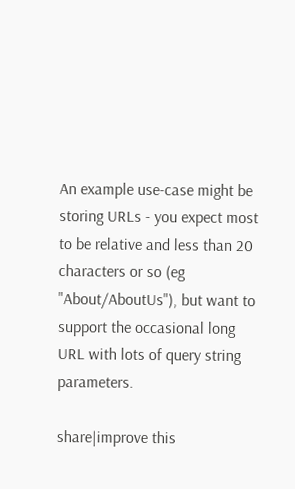An example use-case might be storing URLs - you expect most to be relative and less than 20 characters or so (eg "About/AboutUs"), but want to support the occasional long URL with lots of query string parameters.

share|improve this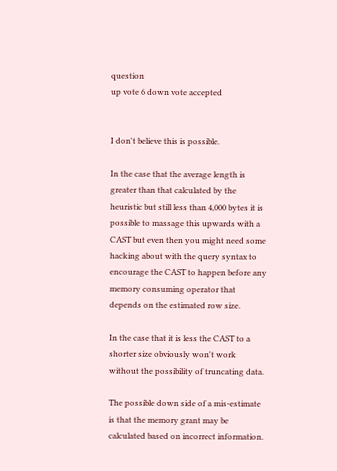question
up vote 6 down vote accepted


I don't believe this is possible.

In the case that the average length is greater than that calculated by the heuristic but still less than 4,000 bytes it is possible to massage this upwards with a CAST but even then you might need some hacking about with the query syntax to encourage the CAST to happen before any memory consuming operator that depends on the estimated row size.

In the case that it is less the CAST to a shorter size obviously won't work without the possibility of truncating data.

The possible down side of a mis-estimate is that the memory grant may be calculated based on incorrect information.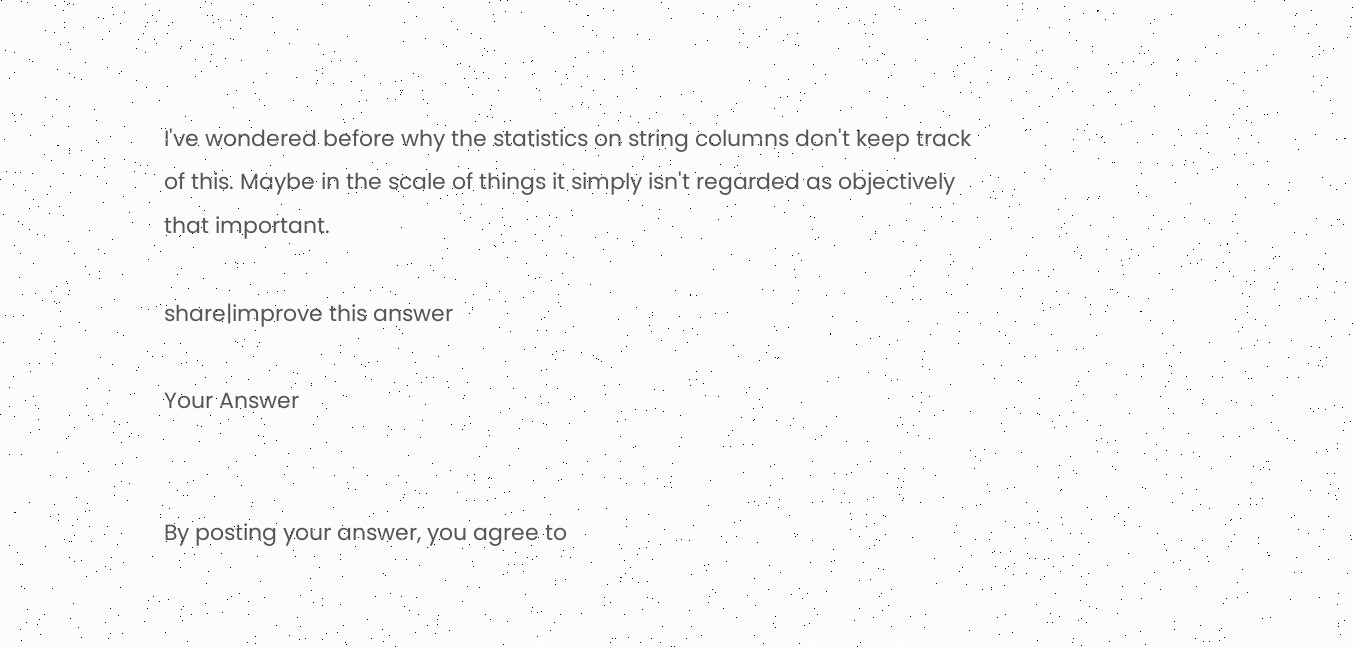I've wondered before why the statistics on string columns don't keep track of this. Maybe in the scale of things it simply isn't regarded as objectively that important.

share|improve this answer

Your Answer


By posting your answer, you agree to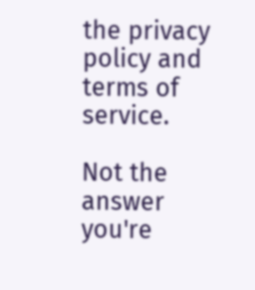the privacy policy and terms of service.

Not the answer you're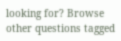looking for? Browse other questions tagged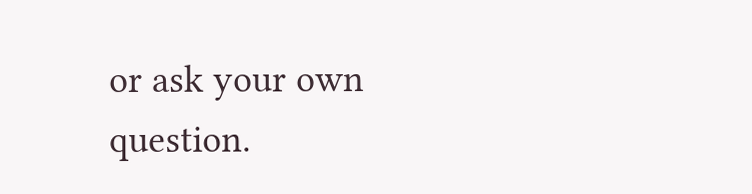or ask your own question.